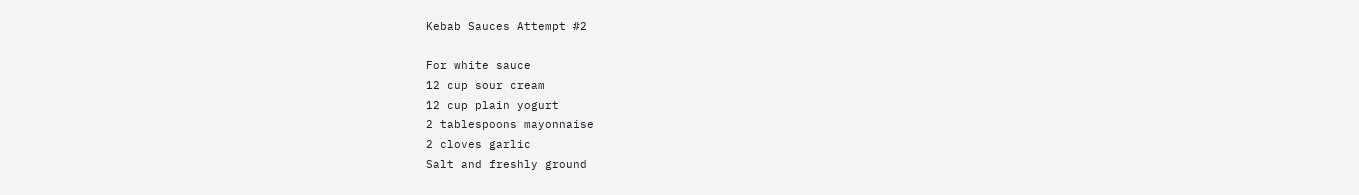Kebab Sauces Attempt #2

For white sauce
12 cup sour cream
12 cup plain yogurt
2 tablespoons mayonnaise
2 cloves garlic
Salt and freshly ground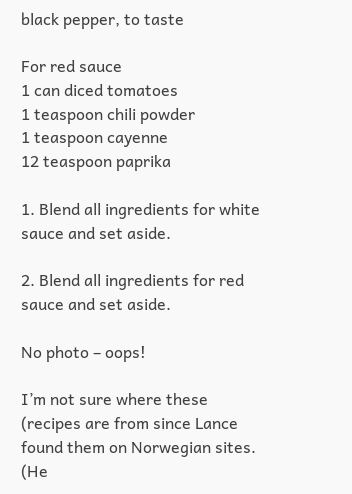black pepper, to taste

For red sauce
1 can diced tomatoes
1 teaspoon chili powder
1 teaspoon cayenne
12 teaspoon paprika

1. Blend all ingredients for white sauce and set aside.

2. Blend all ingredients for red sauce and set aside.

No photo – oops!

I’m not sure where these (recipes are from since Lance found them on Norwegian sites.  (He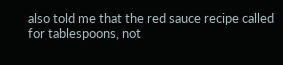also told me that the red sauce recipe called for tablespoons, not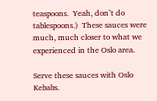teaspoons.  Yeah, don’t do tablespoons.)  These sauces were much, much closer to what we experienced in the Oslo area.

Serve these sauces with Oslo Kebabs.